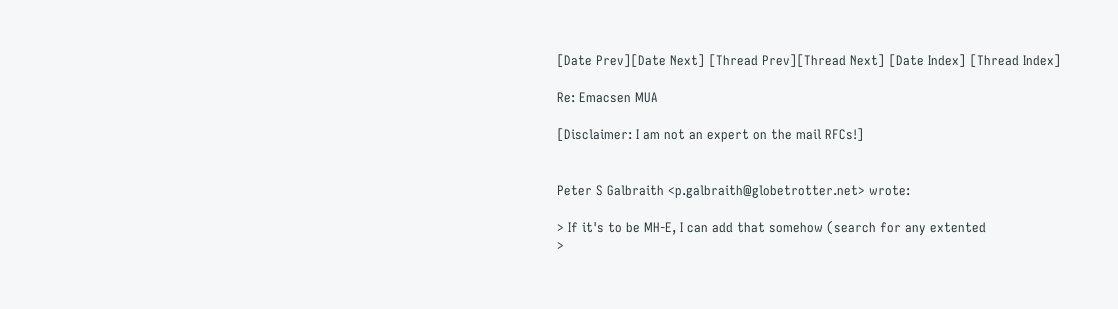[Date Prev][Date Next] [Thread Prev][Thread Next] [Date Index] [Thread Index]

Re: Emacsen MUA

[Disclaimer: I am not an expert on the mail RFCs!]


Peter S Galbraith <p.galbraith@globetrotter.net> wrote:

> If it's to be MH-E, I can add that somehow (search for any extented
>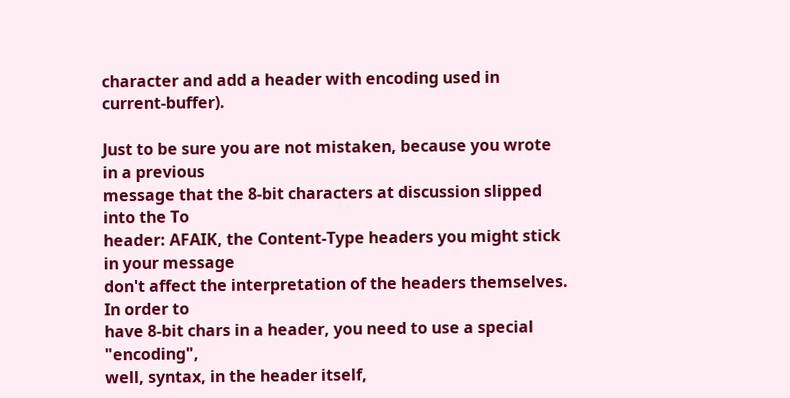character and add a header with encoding used in current-buffer).

Just to be sure you are not mistaken, because you wrote in a previous
message that the 8-bit characters at discussion slipped into the To
header: AFAIK, the Content-Type headers you might stick in your message
don't affect the interpretation of the headers themselves. In order to
have 8-bit chars in a header, you need to use a special "encoding",
well, syntax, in the header itself,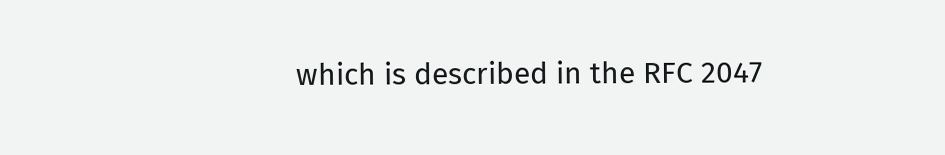which is described in the RFC 2047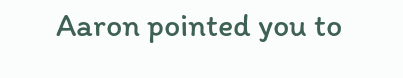Aaron pointed you to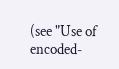(see "Use of encoded-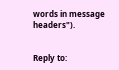words in message headers").


Reply to: